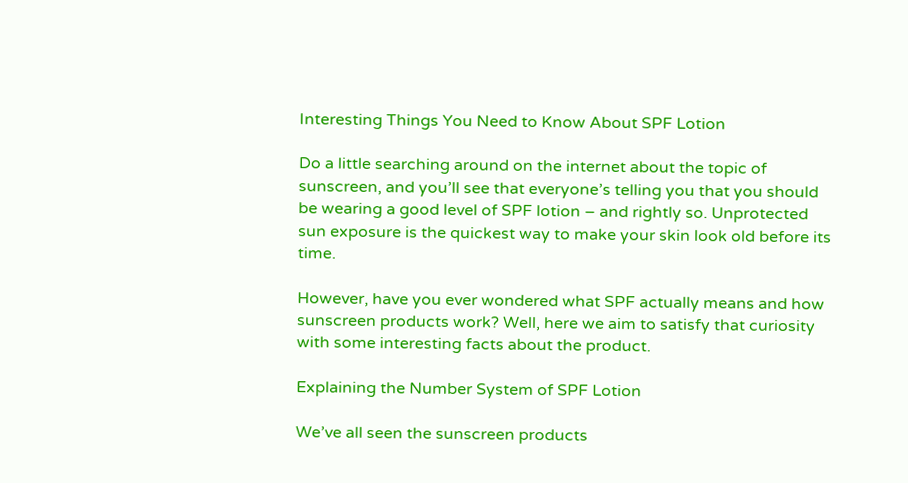Interesting Things You Need to Know About SPF Lotion

Do a little searching around on the internet about the topic of sunscreen, and you’ll see that everyone’s telling you that you should be wearing a good level of SPF lotion – and rightly so. Unprotected sun exposure is the quickest way to make your skin look old before its time.

However, have you ever wondered what SPF actually means and how sunscreen products work? Well, here we aim to satisfy that curiosity with some interesting facts about the product.

Explaining the Number System of SPF Lotion

We’ve all seen the sunscreen products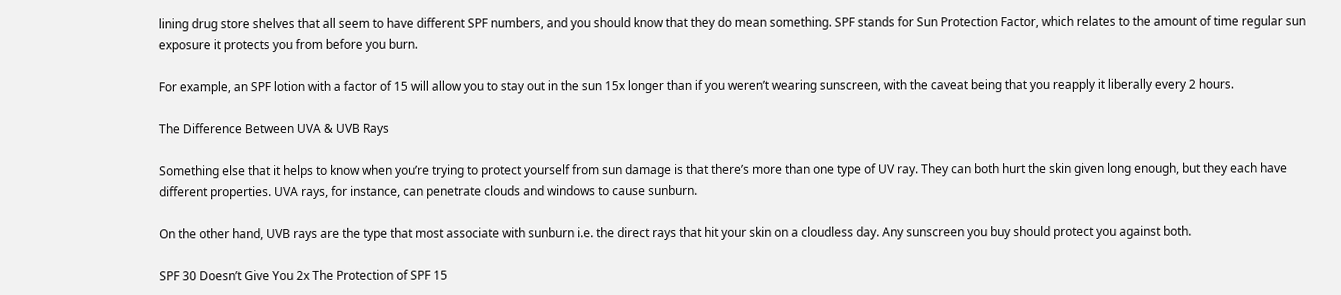lining drug store shelves that all seem to have different SPF numbers, and you should know that they do mean something. SPF stands for Sun Protection Factor, which relates to the amount of time regular sun exposure it protects you from before you burn.

For example, an SPF lotion with a factor of 15 will allow you to stay out in the sun 15x longer than if you weren’t wearing sunscreen, with the caveat being that you reapply it liberally every 2 hours.

The Difference Between UVA & UVB Rays

Something else that it helps to know when you’re trying to protect yourself from sun damage is that there’s more than one type of UV ray. They can both hurt the skin given long enough, but they each have different properties. UVA rays, for instance, can penetrate clouds and windows to cause sunburn.

On the other hand, UVB rays are the type that most associate with sunburn i.e. the direct rays that hit your skin on a cloudless day. Any sunscreen you buy should protect you against both.

SPF 30 Doesn’t Give You 2x The Protection of SPF 15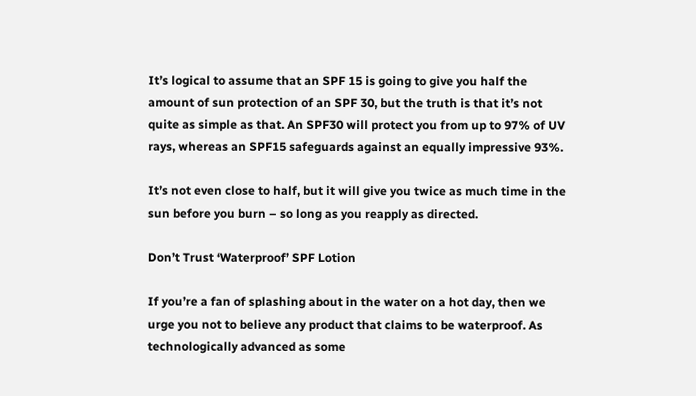It’s logical to assume that an SPF 15 is going to give you half the amount of sun protection of an SPF 30, but the truth is that it’s not quite as simple as that. An SPF30 will protect you from up to 97% of UV rays, whereas an SPF15 safeguards against an equally impressive 93%.

It’s not even close to half, but it will give you twice as much time in the sun before you burn – so long as you reapply as directed.

Don’t Trust ‘Waterproof’ SPF Lotion

If you’re a fan of splashing about in the water on a hot day, then we urge you not to believe any product that claims to be waterproof. As technologically advanced as some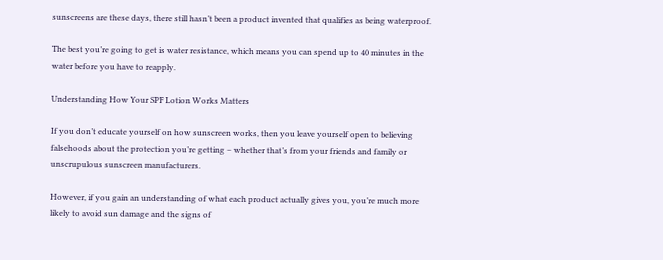sunscreens are these days, there still hasn’t been a product invented that qualifies as being waterproof.

The best you’re going to get is water resistance, which means you can spend up to 40 minutes in the water before you have to reapply.

Understanding How Your SPF Lotion Works Matters

If you don’t educate yourself on how sunscreen works, then you leave yourself open to believing falsehoods about the protection you’re getting – whether that’s from your friends and family or unscrupulous sunscreen manufacturers.

However, if you gain an understanding of what each product actually gives you, you’re much more likely to avoid sun damage and the signs of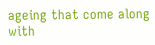ageing that come along with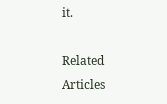it.

Related Articles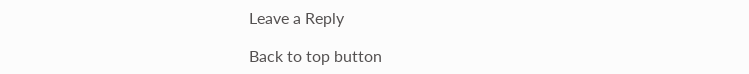Leave a Reply

Back to top button